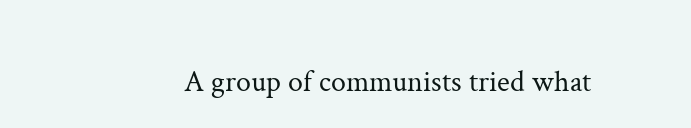A group of communists tried what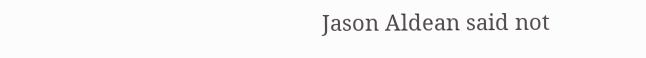Jason Aldean said not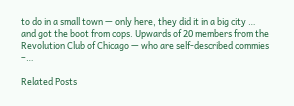to do in a small town — only here, they did it in a big city … and got the boot from cops. Upwards of 20 members from the Revolution Club of Chicago — who are self-described commies –…

Related Posts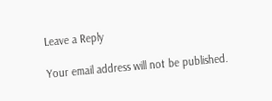Leave a Reply

Your email address will not be published.